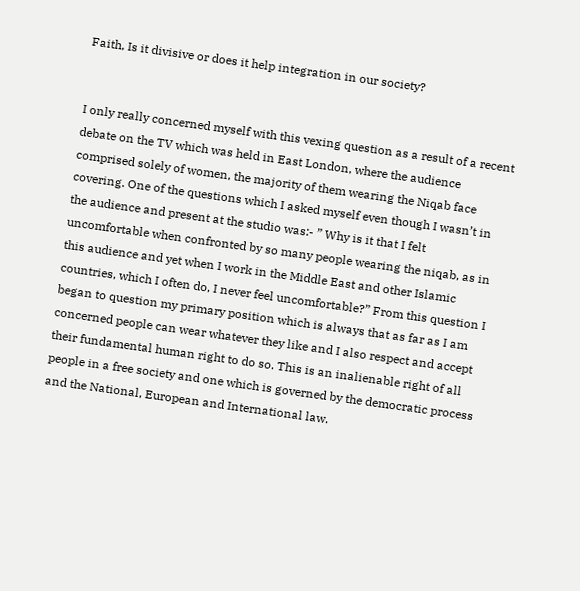Faith, Is it divisive or does it help integration in our society?


I only really concerned myself with this vexing question as a result of a recent debate on the TV which was held in East London, where the audience comprised solely of women, the majority of them wearing the Niqab face covering. One of the questions which I asked myself even though I wasn’t in the audience and present at the studio was:- ” Why is it that I felt uncomfortable when confronted by so many people wearing the niqab, as in this audience and yet when I work in the Middle East and other Islamic countries, which I often do, I never feel uncomfortable?” From this question I began to question my primary position which is always that as far as I am concerned people can wear whatever they like and I also respect and accept their fundamental human right to do so. This is an inalienable right of all people in a free society and one which is governed by the democratic process and the National, European and International law.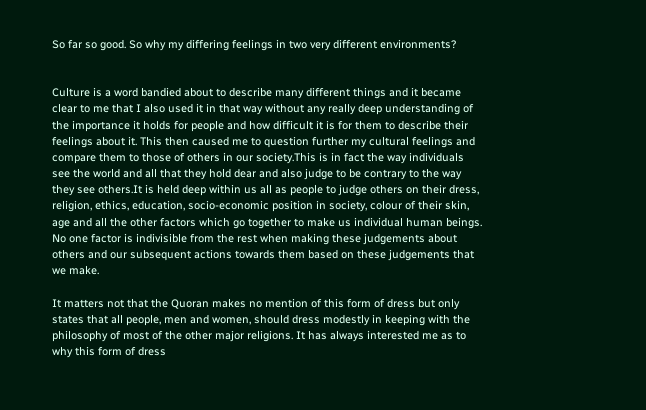So far so good. So why my differing feelings in two very different environments?


Culture is a word bandied about to describe many different things and it became clear to me that I also used it in that way without any really deep understanding of the importance it holds for people and how difficult it is for them to describe their feelings about it. This then caused me to question further my cultural feelings and compare them to those of others in our society.This is in fact the way individuals see the world and all that they hold dear and also judge to be contrary to the way they see others.It is held deep within us all as people to judge others on their dress, religion, ethics, education, socio-economic position in society, colour of their skin, age and all the other factors which go together to make us individual human beings. No one factor is indivisible from the rest when making these judgements about others and our subsequent actions towards them based on these judgements that we make.

It matters not that the Quoran makes no mention of this form of dress but only states that all people, men and women, should dress modestly in keeping with the philosophy of most of the other major religions. It has always interested me as to why this form of dress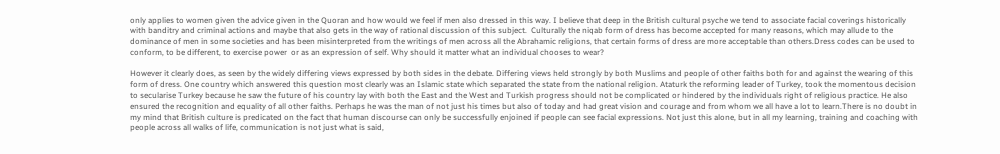only applies to women given the advice given in the Quoran and how would we feel if men also dressed in this way. I believe that deep in the British cultural psyche we tend to associate facial coverings historically with banditry and criminal actions and maybe that also gets in the way of rational discussion of this subject.  Culturally the niqab form of dress has become accepted for many reasons, which may allude to the dominance of men in some societies and has been misinterpreted from the writings of men across all the Abrahamic religions, that certain forms of dress are more acceptable than others.Dress codes can be used to conform, to be different, to exercise power  or as an expression of self. Why should it matter what an individual chooses to wear?

However it clearly does, as seen by the widely differing views expressed by both sides in the debate. Differing views held strongly by both Muslims and people of other faiths both for and against the wearing of this form of dress. One country which answered this question most clearly was an Islamic state which separated the state from the national religion. Ataturk the reforming leader of Turkey, took the momentous decision to secularise Turkey because he saw the future of his country lay with both the East and the West and Turkish progress should not be complicated or hindered by the individuals right of religious practice. He also ensured the recognition and equality of all other faiths. Perhaps he was the man of not just his times but also of today and had great vision and courage and from whom we all have a lot to learn.There is no doubt in my mind that British culture is predicated on the fact that human discourse can only be successfully enjoined if people can see facial expressions. Not just this alone, but in all my learning, training and coaching with people across all walks of life, communication is not just what is said,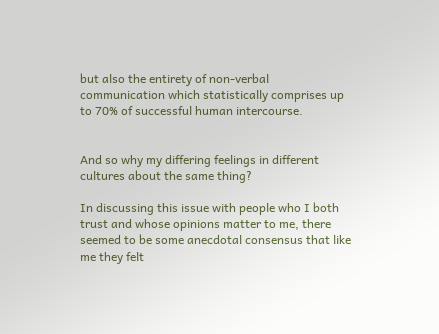but also the entirety of non-verbal communication which statistically comprises up to 70% of successful human intercourse.


And so why my differing feelings in different cultures about the same thing?

In discussing this issue with people who I both trust and whose opinions matter to me, there seemed to be some anecdotal consensus that like me they felt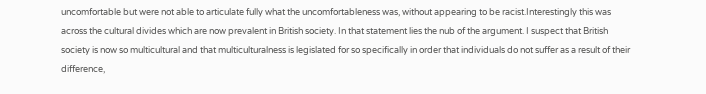uncomfortable but were not able to articulate fully what the uncomfortableness was, without appearing to be racist.Interestingly this was across the cultural divides which are now prevalent in British society. In that statement lies the nub of the argument. I suspect that British society is now so multicultural and that multiculturalness is legislated for so specifically in order that individuals do not suffer as a result of their difference,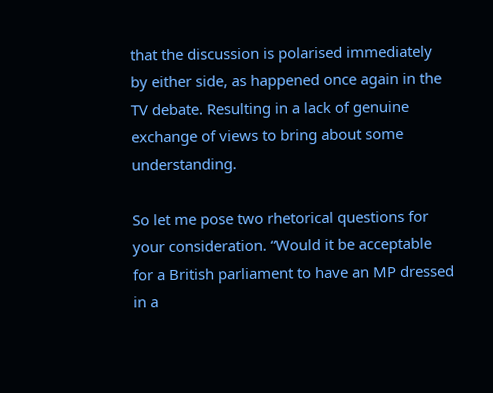that the discussion is polarised immediately by either side, as happened once again in the TV debate. Resulting in a lack of genuine exchange of views to bring about some understanding.

So let me pose two rhetorical questions for your consideration. “Would it be acceptable for a British parliament to have an MP dressed in a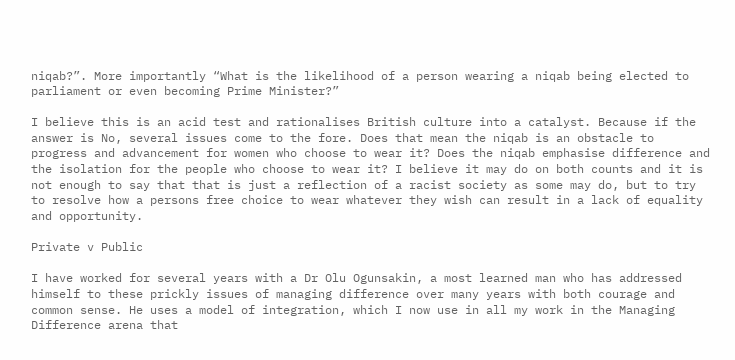niqab?”. More importantly “What is the likelihood of a person wearing a niqab being elected to parliament or even becoming Prime Minister?”

I believe this is an acid test and rationalises British culture into a catalyst. Because if the answer is No, several issues come to the fore. Does that mean the niqab is an obstacle to progress and advancement for women who choose to wear it? Does the niqab emphasise difference and the isolation for the people who choose to wear it? I believe it may do on both counts and it is not enough to say that that is just a reflection of a racist society as some may do, but to try to resolve how a persons free choice to wear whatever they wish can result in a lack of equality and opportunity.

Private v Public

I have worked for several years with a Dr Olu Ogunsakin, a most learned man who has addressed himself to these prickly issues of managing difference over many years with both courage and common sense. He uses a model of integration, which I now use in all my work in the Managing Difference arena that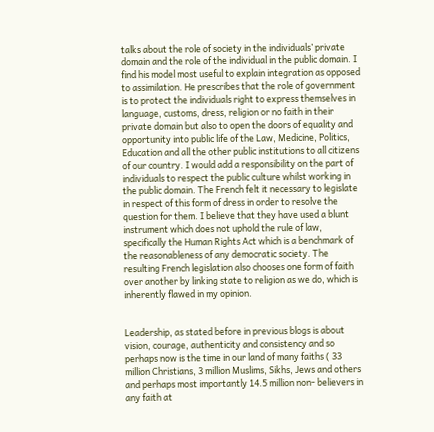talks about the role of society in the individuals’ private domain and the role of the individual in the public domain. I find his model most useful to explain integration as opposed to assimilation. He prescribes that the role of government is to protect the individuals right to express themselves in language, customs, dress, religion or no faith in their private domain but also to open the doors of equality and opportunity into public life of the Law, Medicine, Politics, Education and all the other public institutions to all citizens of our country. I would add a responsibility on the part of individuals to respect the public culture whilst working in the public domain. The French felt it necessary to legislate in respect of this form of dress in order to resolve the question for them. I believe that they have used a blunt instrument which does not uphold the rule of law, specifically the Human Rights Act which is a benchmark of the reasonableness of any democratic society. The resulting French legislation also chooses one form of faith over another by linking state to religion as we do, which is inherently flawed in my opinion.


Leadership, as stated before in previous blogs is about vision, courage, authenticity and consistency and so perhaps now is the time in our land of many faiths ( 33 million Christians, 3 million Muslims, Sikhs, Jews and others and perhaps most importantly 14.5 million non- believers in any faith at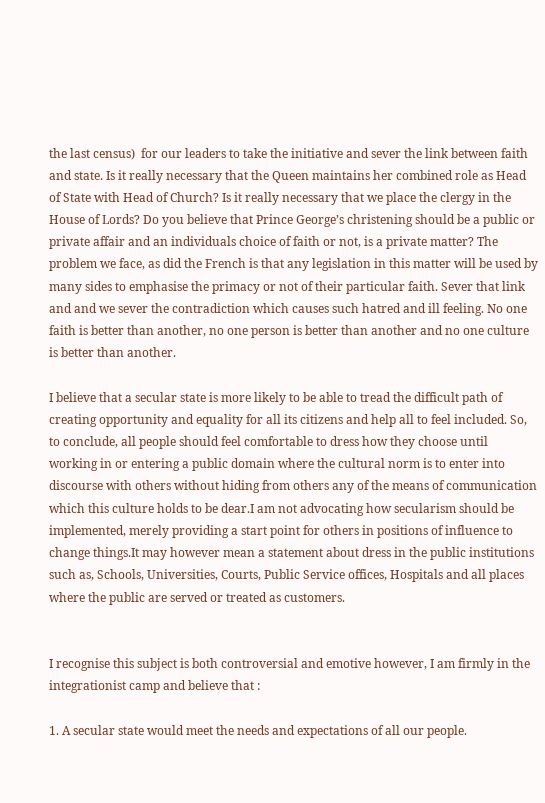the last census)  for our leaders to take the initiative and sever the link between faith and state. Is it really necessary that the Queen maintains her combined role as Head of State with Head of Church? Is it really necessary that we place the clergy in the House of Lords? Do you believe that Prince George’s christening should be a public or private affair and an individuals choice of faith or not, is a private matter? The problem we face, as did the French is that any legislation in this matter will be used by many sides to emphasise the primacy or not of their particular faith. Sever that link and and we sever the contradiction which causes such hatred and ill feeling. No one faith is better than another, no one person is better than another and no one culture is better than another.

I believe that a secular state is more likely to be able to tread the difficult path of creating opportunity and equality for all its citizens and help all to feel included. So, to conclude, all people should feel comfortable to dress how they choose until working in or entering a public domain where the cultural norm is to enter into discourse with others without hiding from others any of the means of communication which this culture holds to be dear.I am not advocating how secularism should be implemented, merely providing a start point for others in positions of influence to change things.It may however mean a statement about dress in the public institutions such as, Schools, Universities, Courts, Public Service offices, Hospitals and all places where the public are served or treated as customers.


I recognise this subject is both controversial and emotive however, I am firmly in the integrationist camp and believe that :

1. A secular state would meet the needs and expectations of all our people.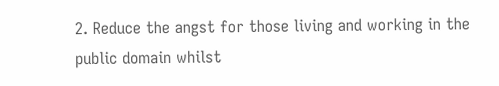2. Reduce the angst for those living and working in the public domain whilst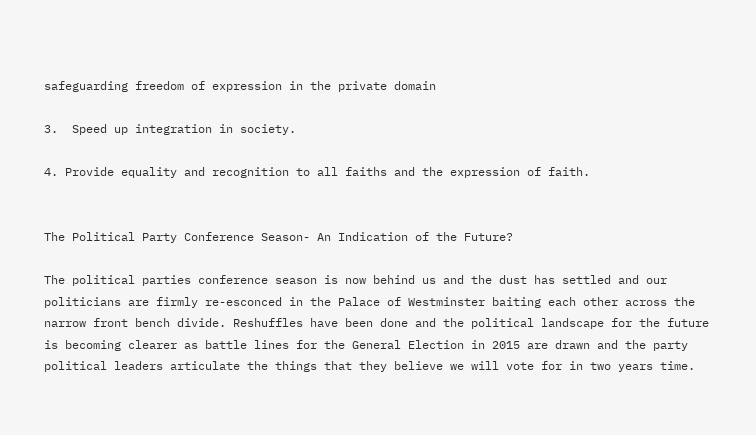safeguarding freedom of expression in the private domain

3.  Speed up integration in society.

4. Provide equality and recognition to all faiths and the expression of faith.


The Political Party Conference Season- An Indication of the Future?

The political parties conference season is now behind us and the dust has settled and our politicians are firmly re-esconced in the Palace of Westminster baiting each other across the narrow front bench divide. Reshuffles have been done and the political landscape for the future is becoming clearer as battle lines for the General Election in 2015 are drawn and the party political leaders articulate the things that they believe we will vote for in two years time.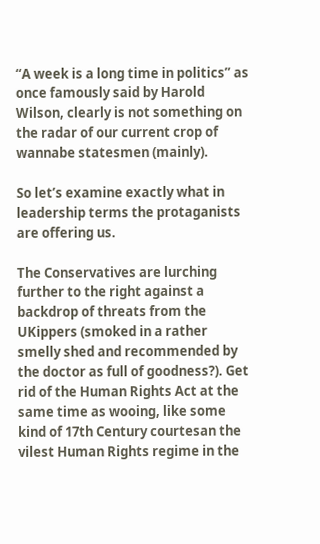“A week is a long time in politics” as once famously said by Harold Wilson, clearly is not something on the radar of our current crop of wannabe statesmen (mainly).

So let’s examine exactly what in leadership terms the protaganists are offering us.

The Conservatives are lurching further to the right against a backdrop of threats from the UKippers (smoked in a rather smelly shed and recommended by the doctor as full of goodness?). Get rid of the Human Rights Act at the same time as wooing, like some kind of 17th Century courtesan the vilest Human Rights regime in the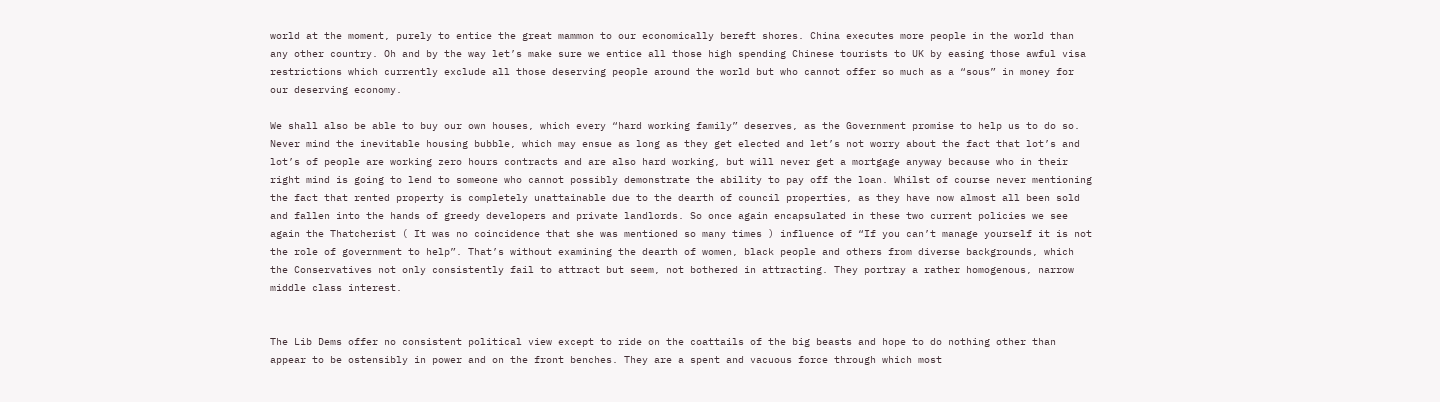world at the moment, purely to entice the great mammon to our economically bereft shores. China executes more people in the world than any other country. Oh and by the way let’s make sure we entice all those high spending Chinese tourists to UK by easing those awful visa restrictions which currently exclude all those deserving people around the world but who cannot offer so much as a “sous” in money for our deserving economy.

We shall also be able to buy our own houses, which every “hard working family” deserves, as the Government promise to help us to do so. Never mind the inevitable housing bubble, which may ensue as long as they get elected and let’s not worry about the fact that lot’s and lot’s of people are working zero hours contracts and are also hard working, but will never get a mortgage anyway because who in their right mind is going to lend to someone who cannot possibly demonstrate the ability to pay off the loan. Whilst of course never mentioning the fact that rented property is completely unattainable due to the dearth of council properties, as they have now almost all been sold and fallen into the hands of greedy developers and private landlords. So once again encapsulated in these two current policies we see again the Thatcherist ( It was no coincidence that she was mentioned so many times ) influence of “If you can’t manage yourself it is not the role of government to help”. That’s without examining the dearth of women, black people and others from diverse backgrounds, which the Conservatives not only consistently fail to attract but seem, not bothered in attracting. They portray a rather homogenous, narrow middle class interest.


The Lib Dems offer no consistent political view except to ride on the coattails of the big beasts and hope to do nothing other than appear to be ostensibly in power and on the front benches. They are a spent and vacuous force through which most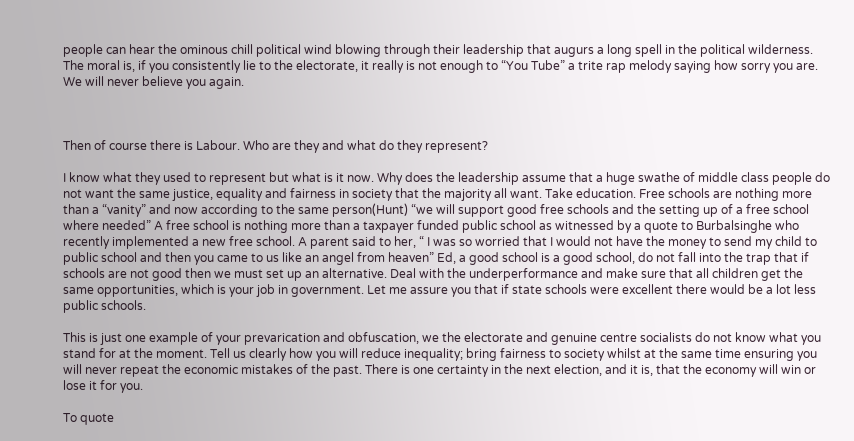people can hear the ominous chill political wind blowing through their leadership that augurs a long spell in the political wilderness. The moral is, if you consistently lie to the electorate, it really is not enough to “You Tube” a trite rap melody saying how sorry you are. We will never believe you again.



Then of course there is Labour. Who are they and what do they represent?

I know what they used to represent but what is it now. Why does the leadership assume that a huge swathe of middle class people do not want the same justice, equality and fairness in society that the majority all want. Take education. Free schools are nothing more than a “vanity” and now according to the same person(Hunt) “we will support good free schools and the setting up of a free school where needed” A free school is nothing more than a taxpayer funded public school as witnessed by a quote to Burbalsinghe who recently implemented a new free school. A parent said to her, “ I was so worried that I would not have the money to send my child to public school and then you came to us like an angel from heaven” Ed, a good school is a good school, do not fall into the trap that if schools are not good then we must set up an alternative. Deal with the underperformance and make sure that all children get the same opportunities, which is your job in government. Let me assure you that if state schools were excellent there would be a lot less public schools.

This is just one example of your prevarication and obfuscation, we the electorate and genuine centre socialists do not know what you stand for at the moment. Tell us clearly how you will reduce inequality; bring fairness to society whilst at the same time ensuring you will never repeat the economic mistakes of the past. There is one certainty in the next election, and it is, that the economy will win or lose it for you.

To quote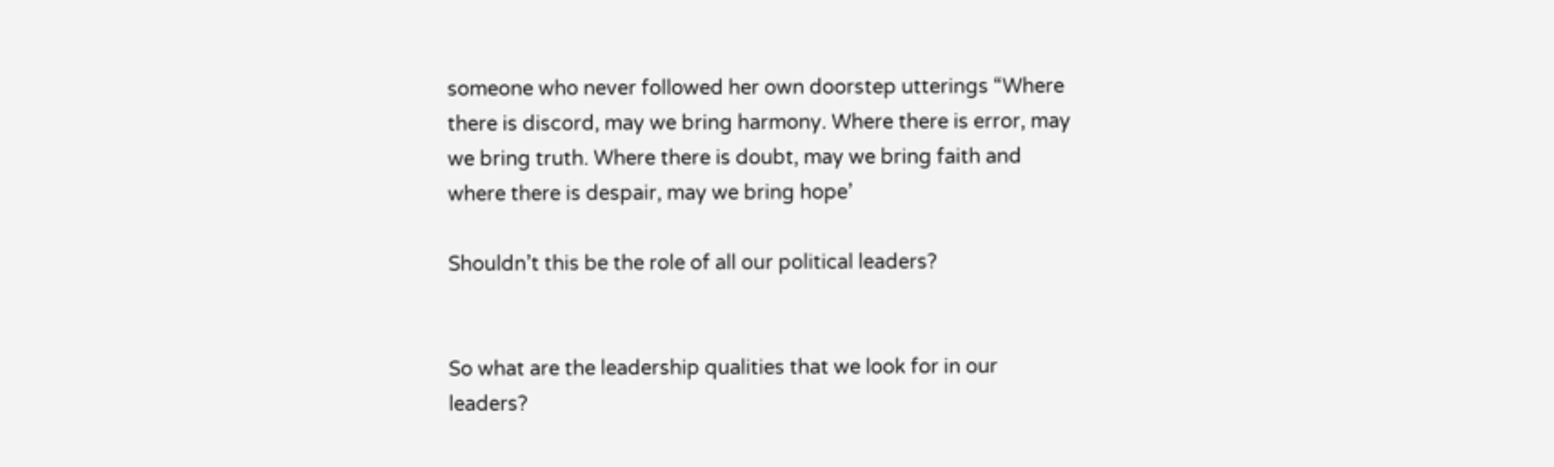someone who never followed her own doorstep utterings “Where there is discord, may we bring harmony. Where there is error, may we bring truth. Where there is doubt, may we bring faith and where there is despair, may we bring hope’

Shouldn’t this be the role of all our political leaders?


So what are the leadership qualities that we look for in our leaders?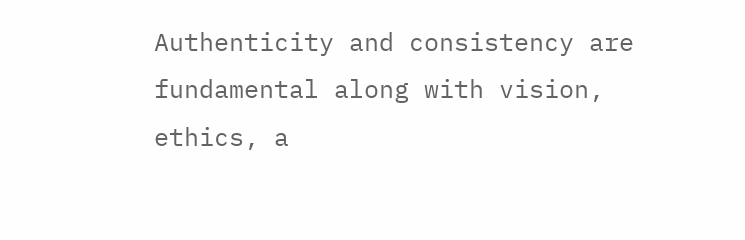Authenticity and consistency are fundamental along with vision, ethics, a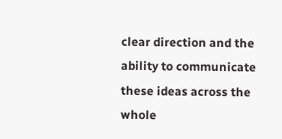clear direction and the ability to communicate these ideas across the whole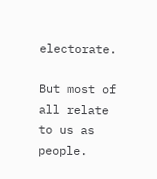electorate.

But most of all relate to us as people.